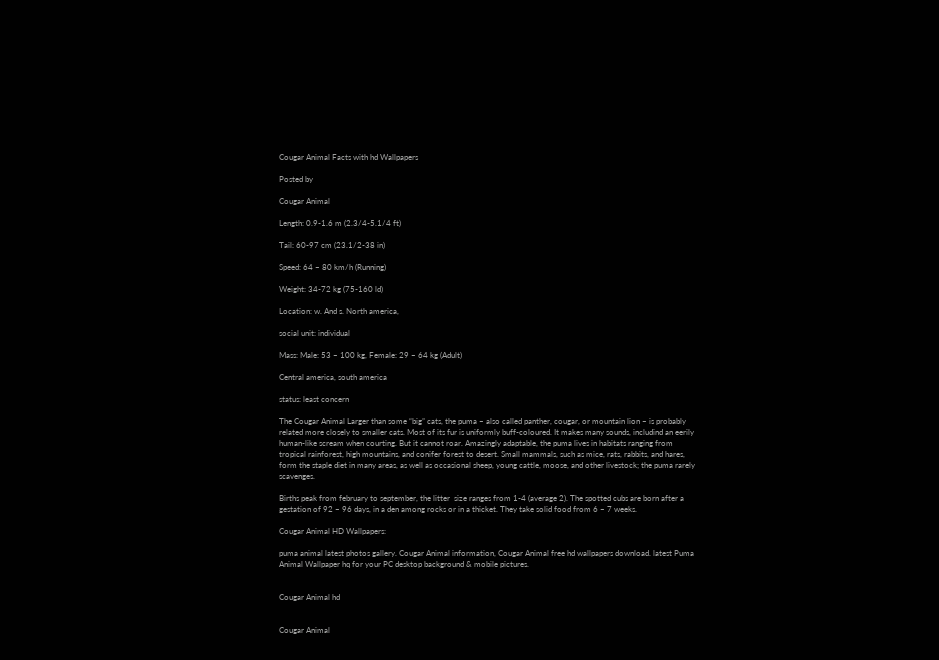Cougar Animal Facts with hd Wallpapers

Posted by

Cougar Animal

Length: 0.9-1.6 m (2.3/4-5.1/4 ft)

Tail: 60-97 cm (23.1/2-38 in)

Speed: 64 – 80 km/h (Running)

Weight: 34-72 kg (75-160 ld)

Location: w. And s. North america,

social unit: individual

Mass: Male: 53 – 100 kg, Female: 29 – 64 kg (Adult)

Central america, south america

status: least concern

The Cougar Animal Larger than some “big” cats, the puma – also called panther, cougar, or mountain lion – is probably related more closely to smaller cats. Most of its fur is uniformly buff-coloured. It makes many sounds, includind an eerily human-like scream when courting. But it cannot roar. Amazingly adaptable, the puma lives in habitats ranging from tropical rainforest, high mountains, and conifer forest to desert. Small mammals, such as mice, rats, rabbits, and hares, form the staple diet in many areas, as well as occasional sheep, young cattle, moose, and other livestock; the puma rarely scavenges.

Births peak from february to september, the litter  size ranges from 1-4 (average 2). The spotted cubs are born after a gestation of 92 – 96 days, in a den among rocks or in a thicket. They take solid food from 6 – 7 weeks.

Cougar Animal HD Wallpapers:

puma animal latest photos gallery. Cougar Animal information, Cougar Animal free hd wallpapers download. latest Puma Animal Wallpaper hq for your PC desktop background & mobile pictures.


Cougar Animal hd


Cougar Animal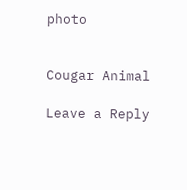photo


Cougar Animal

Leave a Reply